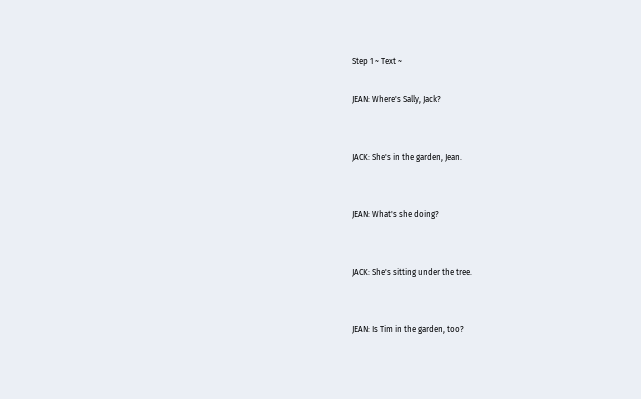Step 1 ~ Text ~

JEAN: Where's Sally, Jack?


JACK: She's in the garden, Jean.


JEAN: What's she doing?


JACK: She's sitting under the tree.


JEAN: Is Tim in the garden, too?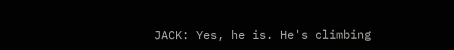JACK: Yes, he is. He's climbing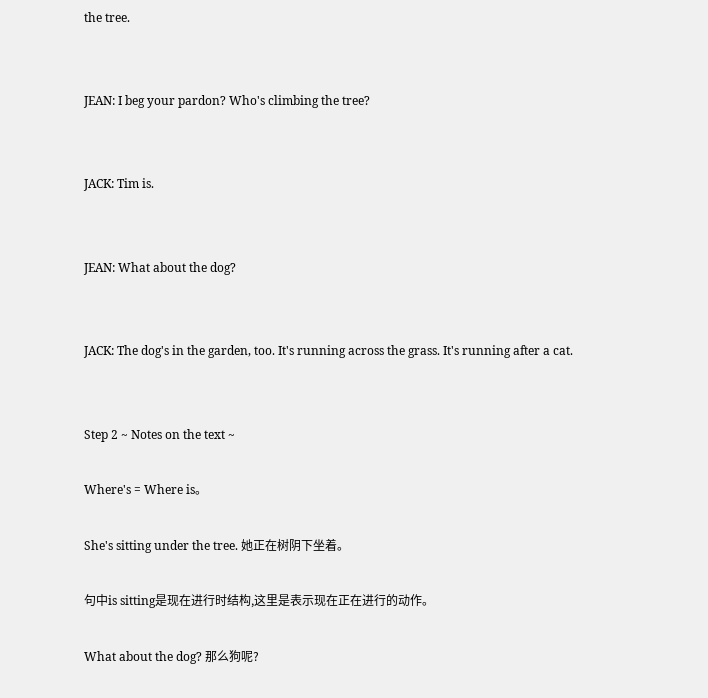the tree.


JEAN: I beg your pardon? Who's climbing the tree?


JACK: Tim is.


JEAN: What about the dog?


JACK: The dog's in the garden, too. It's running across the grass. It's running after a cat.


Step 2 ~ Notes on the text ~

Where's = Where is。

She's sitting under the tree. 她正在树阴下坐着。

句中is sitting是现在进行时结构,这里是表示现在正在进行的动作。

What about the dog? 那么狗呢?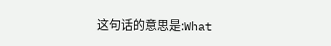这句话的意思是:What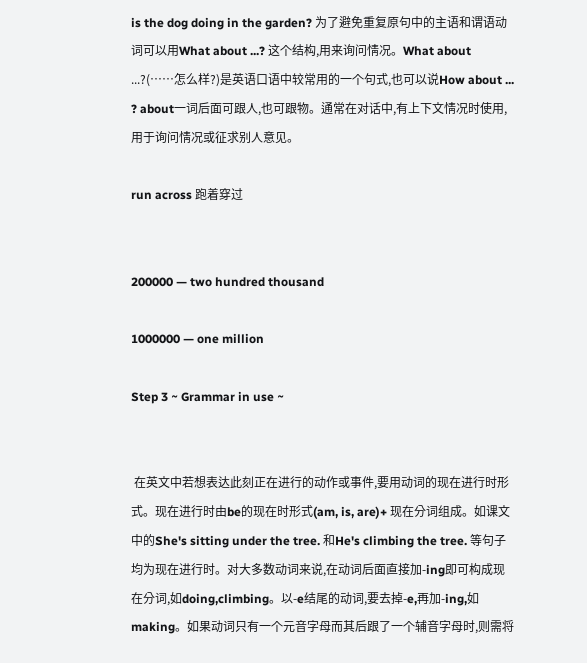is the dog doing in the garden? 为了避免重复原句中的主语和谓语动词可以用What about ...? 这个结构,用来询问情况。What about ...?(……怎么样?)是英语口语中较常用的一个句式,也可以说How about ... ? about一词后面可跟人,也可跟物。通常在对话中,有上下文情况时使用,用于询问情况或征求别人意见。

run across 跑着穿过


200000 — two hundred thousand

1000000 — one million

Step 3 ~ Grammar in use ~


 在英文中若想表达此刻正在进行的动作或事件,要用动词的现在进行时形式。现在进行时由be的现在时形式(am, is, are)+ 现在分词组成。如课文中的She's sitting under the tree. 和He's climbing the tree. 等句子均为现在进行时。对大多数动词来说,在动词后面直接加-ing即可构成现在分词,如doing,climbing。以-e结尾的动词,要去掉-e,再加-ing,如making。如果动词只有一个元音字母而其后跟了一个辅音字母时,则需将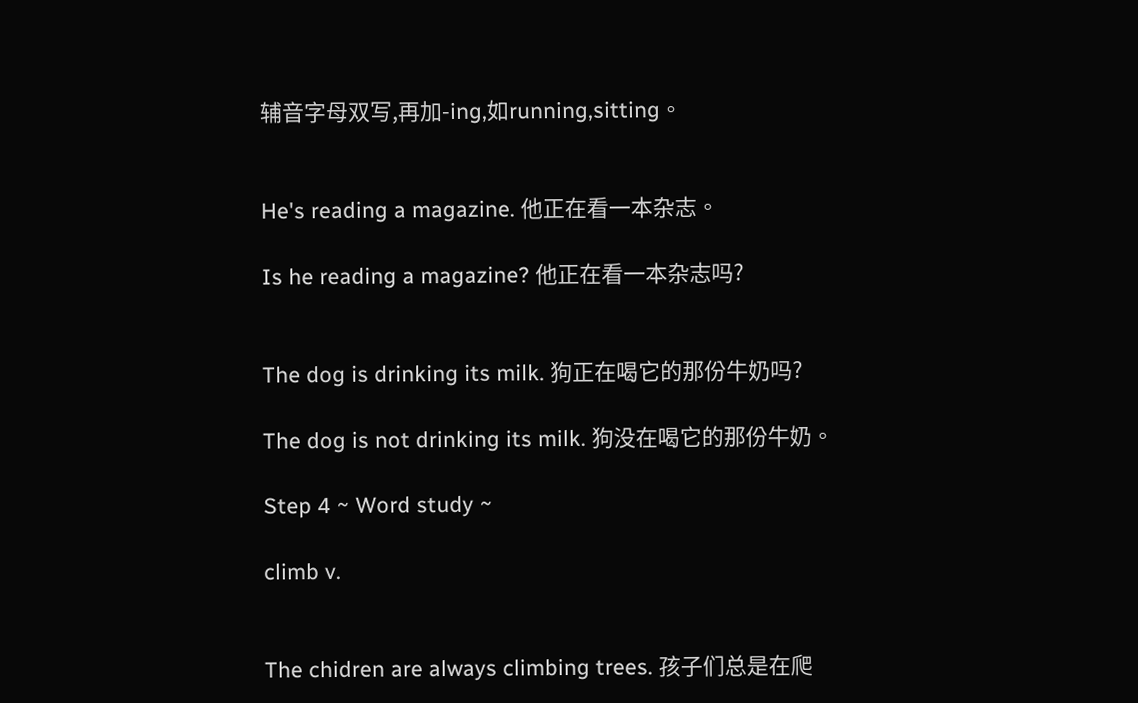辅音字母双写,再加-ing,如running,sitting。


He's reading a magazine. 他正在看一本杂志。

Is he reading a magazine? 他正在看一本杂志吗?


The dog is drinking its milk. 狗正在喝它的那份牛奶吗?

The dog is not drinking its milk. 狗没在喝它的那份牛奶。

Step 4 ~ Word study ~

climb v.


The chidren are always climbing trees. 孩子们总是在爬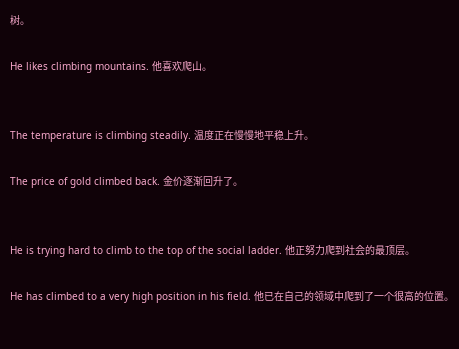树。

He likes climbing mountains. 他喜欢爬山。


The temperature is climbing steadily. 温度正在慢慢地平稳上升。

The price of gold climbed back. 金价逐渐回升了。


He is trying hard to climb to the top of the social ladder. 他正努力爬到社会的最顶层。

He has climbed to a very high position in his field. 他已在自己的领域中爬到了一个很高的位置。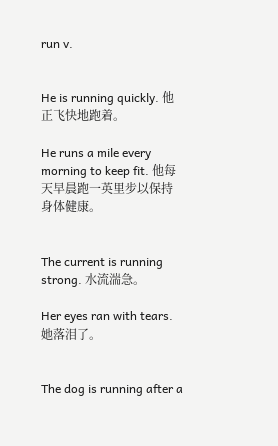run v.


He is running quickly. 他正飞快地跑着。

He runs a mile every morning to keep fit. 他每天早晨跑一英里步以保持身体健康。


The current is running strong. 水流湍急。

Her eyes ran with tears. 她落泪了。


The dog is running after a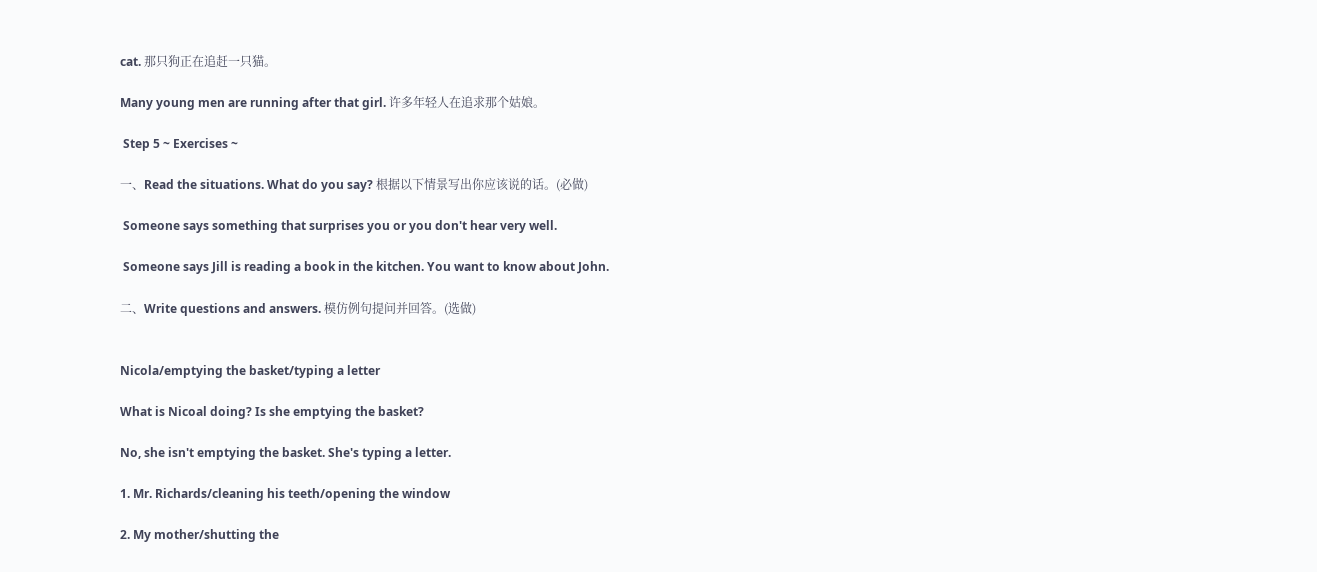cat. 那只狗正在追赶一只猫。

Many young men are running after that girl. 许多年轻人在追求那个姑娘。

 Step 5 ~ Exercises ~

一、Read the situations. What do you say? 根据以下情景写出你应该说的话。(必做)

 Someone says something that surprises you or you don't hear very well.

 Someone says Jill is reading a book in the kitchen. You want to know about John.

二、Write questions and answers. 模仿例句提问并回答。(选做)


Nicola/emptying the basket/typing a letter

What is Nicoal doing? Is she emptying the basket?

No, she isn't emptying the basket. She's typing a letter.

1. Mr. Richards/cleaning his teeth/opening the window

2. My mother/shutting the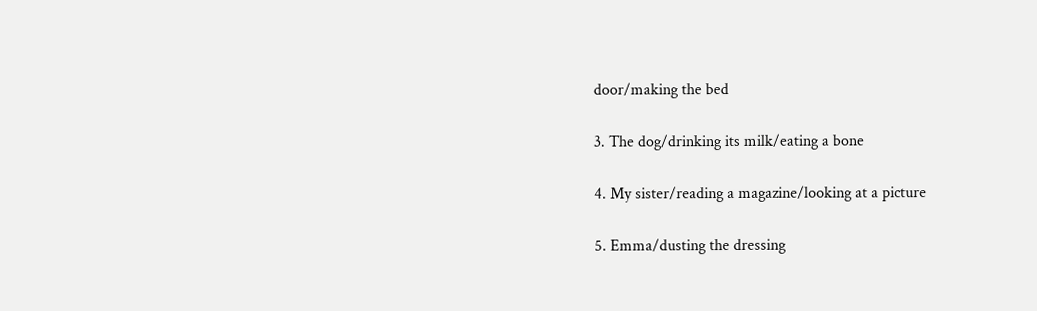door/making the bed

3. The dog/drinking its milk/eating a bone

4. My sister/reading a magazine/looking at a picture

5. Emma/dusting the dressing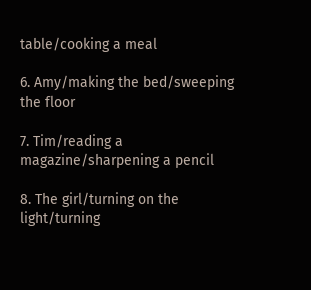table/cooking a meal

6. Amy/making the bed/sweeping the floor

7. Tim/reading a magazine/sharpening a pencil

8. The girl/turning on the light/turning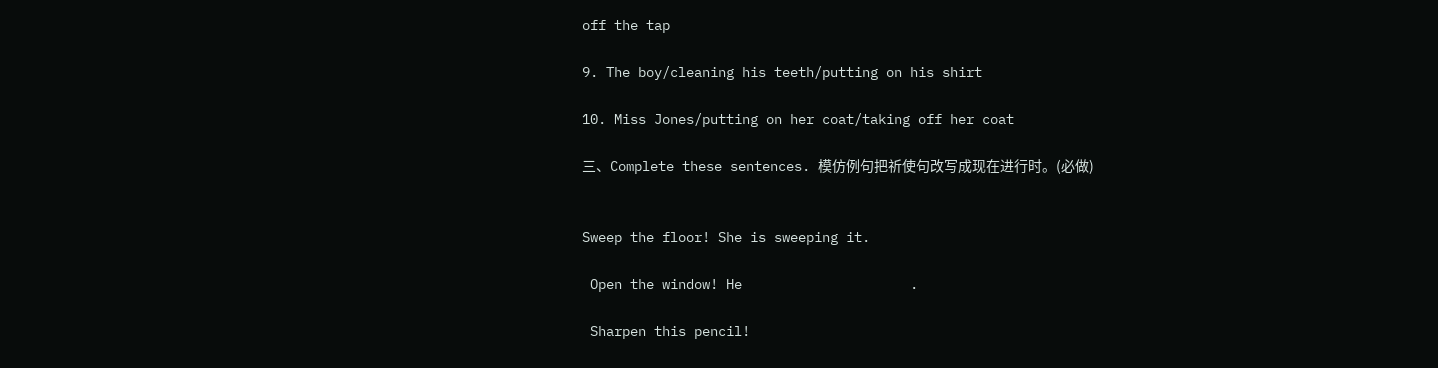off the tap

9. The boy/cleaning his teeth/putting on his shirt

10. Miss Jones/putting on her coat/taking off her coat

三、Complete these sentences. 模仿例句把祈使句改写成现在进行时。(必做)


Sweep the floor! She is sweeping it.

 Open the window! He                     .

 Sharpen this pencil!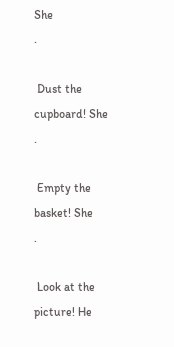She                     .

 Dust the cupboard! She                     .

 Empty the basket! She                     .

 Look at the picture! He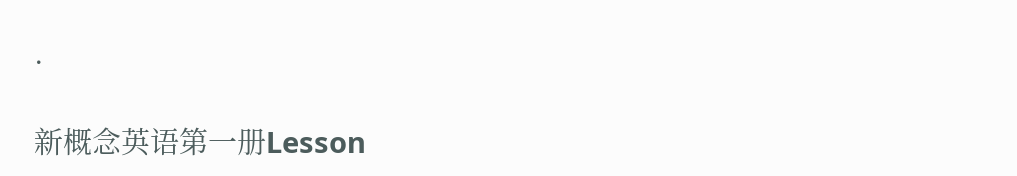.

新概念英语第一册Lesson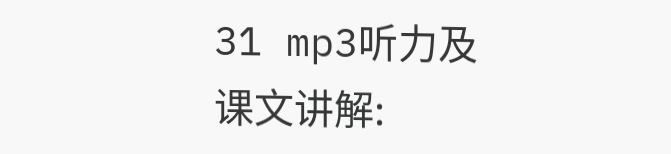31 mp3听力及课文讲解: